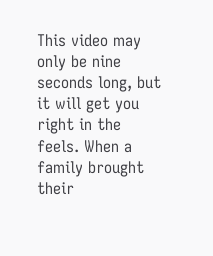This video may only be nine seconds long, but it will get you right in the feels. When a family brought their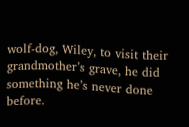wolf-dog, Wiley, to visit their grandmother’s grave, he did something he’s never done before.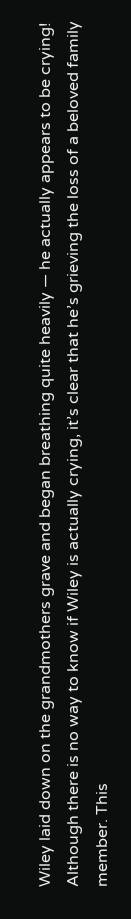Wiley laid down on the grandmothers grave and began breathing quite heavily — he actually appears to be crying! Although there is no way to know if Wiley is actually crying, it’s clear that he’s grieving the loss of a beloved family member. This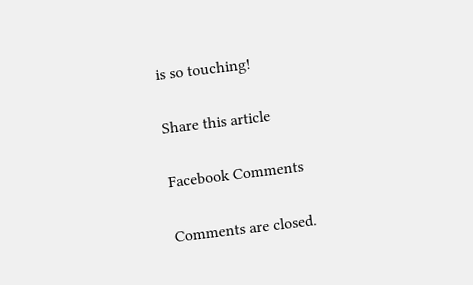is so touching!

Share this article

Facebook Comments

Comments are closed.